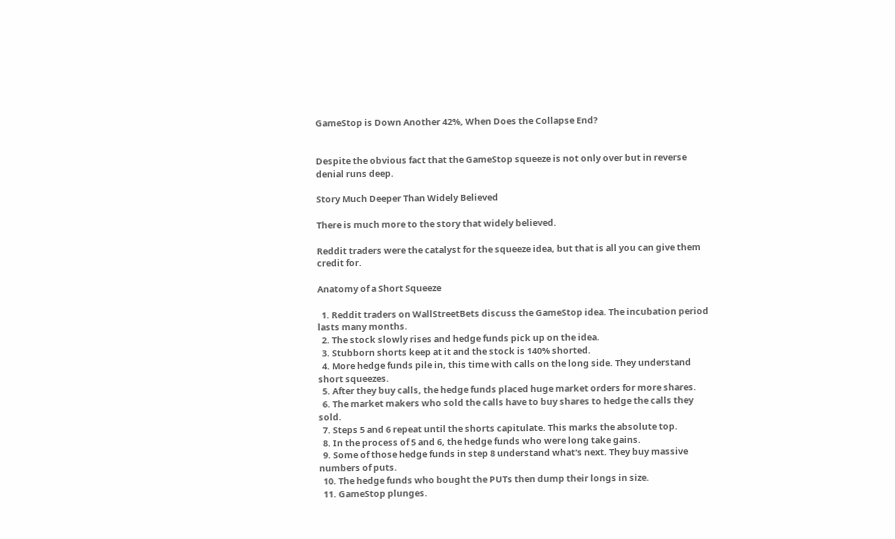GameStop is Down Another 42%, When Does the Collapse End?


Despite the obvious fact that the GameStop squeeze is not only over but in reverse denial runs deep.

Story Much Deeper Than Widely Believed

There is much more to the story that widely believed.

Reddit traders were the catalyst for the squeeze idea, but that is all you can give them credit for.

Anatomy of a Short Squeeze

  1. Reddit traders on WallStreetBets discuss the GameStop idea. The incubation period lasts many months.
  2. The stock slowly rises and hedge funds pick up on the idea.
  3. Stubborn shorts keep at it and the stock is 140% shorted.
  4. More hedge funds pile in, this time with calls on the long side. They understand short squeezes.
  5. After they buy calls, the hedge funds placed huge market orders for more shares.
  6. The market makers who sold the calls have to buy shares to hedge the calls they sold.
  7. Steps 5 and 6 repeat until the shorts capitulate. This marks the absolute top.
  8. In the process of 5 and 6, the hedge funds who were long take gains.
  9. Some of those hedge funds in step 8 understand what's next. They buy massive numbers of puts.
  10. The hedge funds who bought the PUTs then dump their longs in size.
  11. GameStop plunges.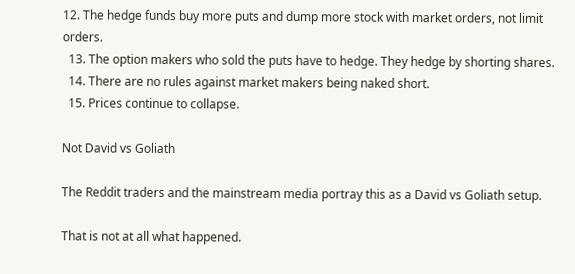12. The hedge funds buy more puts and dump more stock with market orders, not limit orders.
  13. The option makers who sold the puts have to hedge. They hedge by shorting shares.
  14. There are no rules against market makers being naked short.
  15. Prices continue to collapse.

Not David vs Goliath

The Reddit traders and the mainstream media portray this as a David vs Goliath setup.

That is not at all what happened.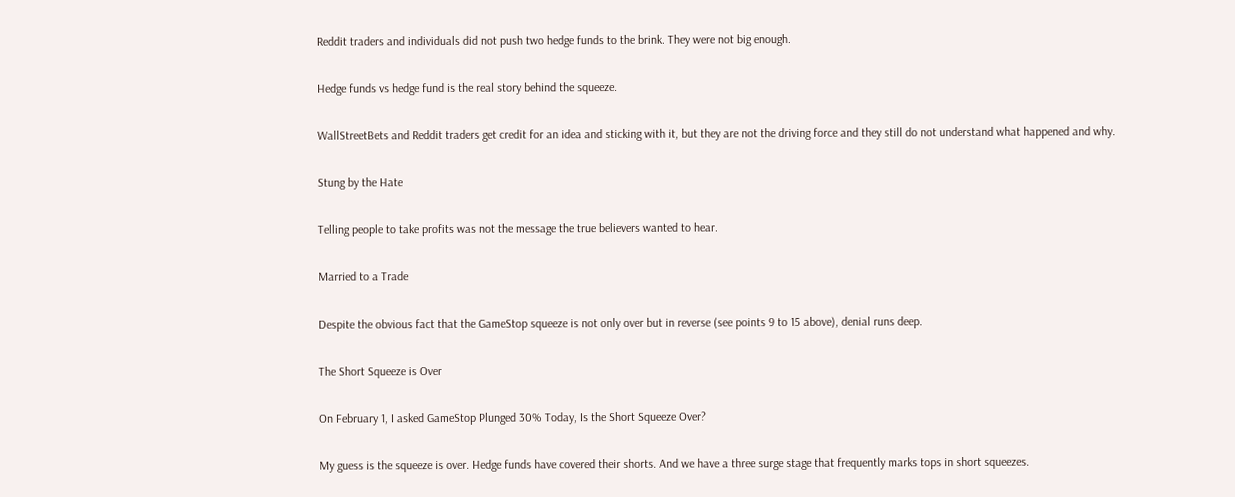Reddit traders and individuals did not push two hedge funds to the brink. They were not big enough.

Hedge funds vs hedge fund is the real story behind the squeeze.

WallStreetBets and Reddit traders get credit for an idea and sticking with it, but they are not the driving force and they still do not understand what happened and why.

Stung by the Hate

Telling people to take profits was not the message the true believers wanted to hear.

Married to a Trade

Despite the obvious fact that the GameStop squeeze is not only over but in reverse (see points 9 to 15 above), denial runs deep.

The Short Squeeze is Over

On February 1, I asked GameStop Plunged 30% Today, Is the Short Squeeze Over?

My guess is the squeeze is over. Hedge funds have covered their shorts. And we have a three surge stage that frequently marks tops in short squeezes.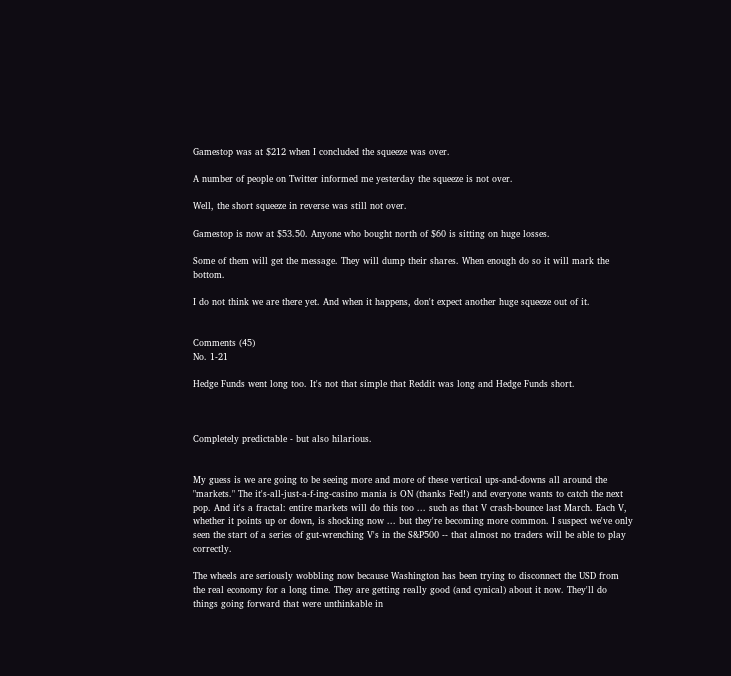Gamestop was at $212 when I concluded the squeeze was over.

A number of people on Twitter informed me yesterday the squeeze is not over.

Well, the short squeeze in reverse was still not over.

Gamestop is now at $53.50. Anyone who bought north of $60 is sitting on huge losses.

Some of them will get the message. They will dump their shares. When enough do so it will mark the bottom.

I do not think we are there yet. And when it happens, don't expect another huge squeeze out of it.


Comments (45)
No. 1-21

Hedge Funds went long too. It's not that simple that Reddit was long and Hedge Funds short.



Completely predictable - but also hilarious.


My guess is we are going to be seeing more and more of these vertical ups-and-downs all around the "markets." The it's-all-just-a-f-ing-casino mania is ON (thanks Fed!) and everyone wants to catch the next pop. And it's a fractal: entire markets will do this too ... such as that V crash-bounce last March. Each V, whether it points up or down, is shocking now ... but they're becoming more common. I suspect we've only seen the start of a series of gut-wrenching V's in the S&P500 -- that almost no traders will be able to play correctly.

The wheels are seriously wobbling now because Washington has been trying to disconnect the USD from the real economy for a long time. They are getting really good (and cynical) about it now. They'll do things going forward that were unthinkable in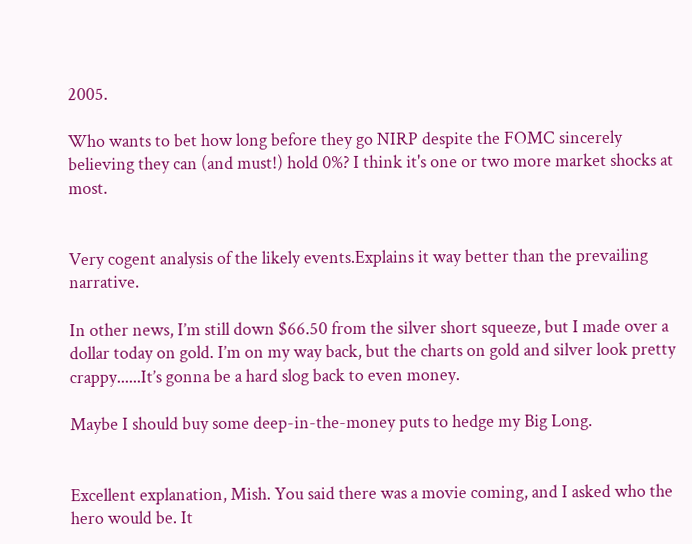2005.

Who wants to bet how long before they go NIRP despite the FOMC sincerely believing they can (and must!) hold 0%? I think it's one or two more market shocks at most.


Very cogent analysis of the likely events.Explains it way better than the prevailing narrative.

In other news, I’m still down $66.50 from the silver short squeeze, but I made over a dollar today on gold. I’m on my way back, but the charts on gold and silver look pretty crappy......It’s gonna be a hard slog back to even money.

Maybe I should buy some deep-in-the-money puts to hedge my Big Long.


Excellent explanation, Mish. You said there was a movie coming, and I asked who the hero would be. It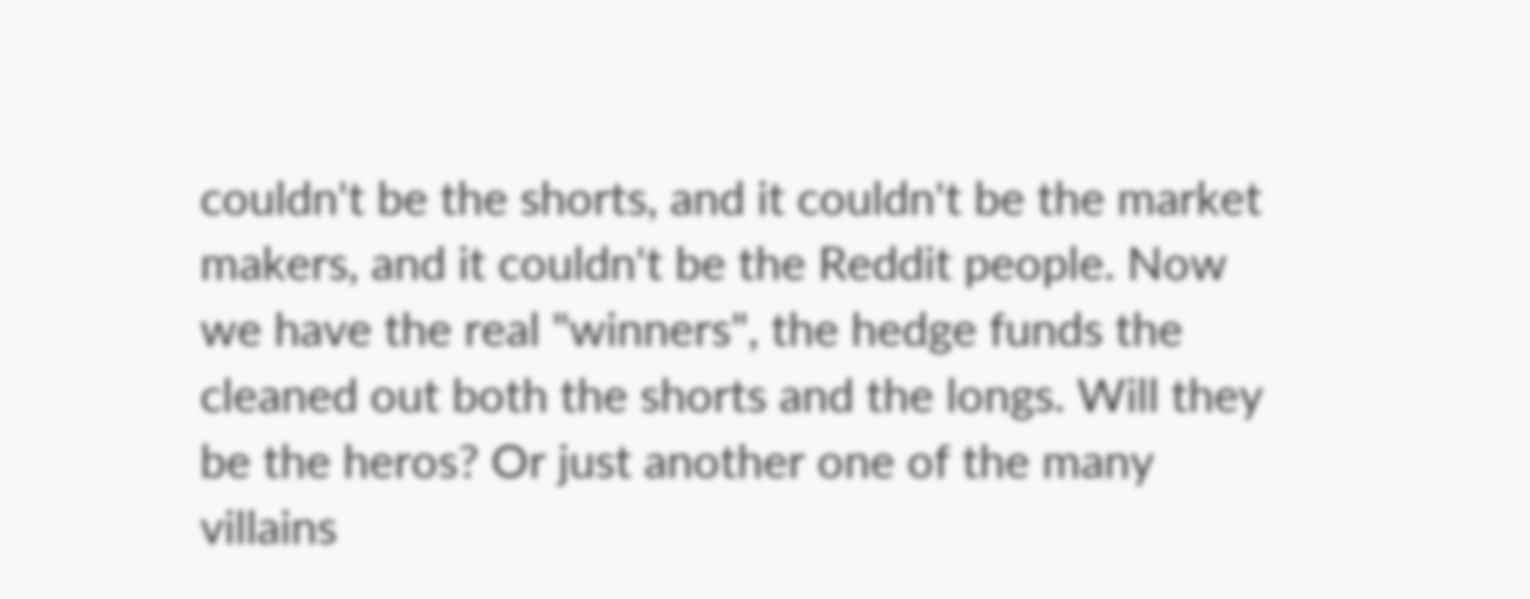couldn't be the shorts, and it couldn't be the market makers, and it couldn't be the Reddit people. Now we have the real "winners", the hedge funds the cleaned out both the shorts and the longs. Will they be the heros? Or just another one of the many villains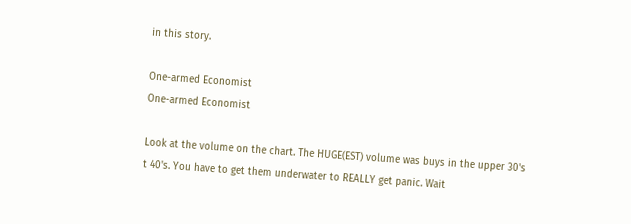in this story.

One-armed Economist
One-armed Economist

Look at the volume on the chart. The HUGE(EST) volume was buys in the upper 30's t 40's. You have to get them underwater to REALLY get panic. Wait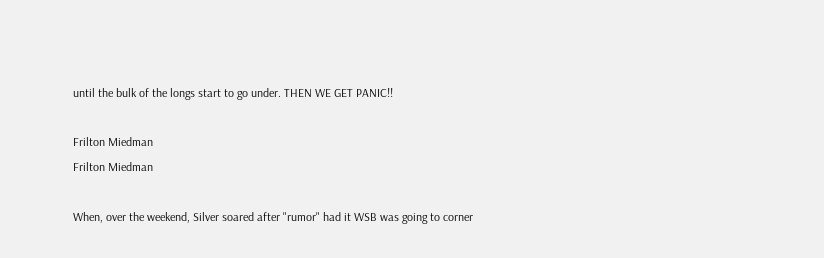until the bulk of the longs start to go under. THEN WE GET PANIC!!

Frilton Miedman
Frilton Miedman

When, over the weekend, Silver soared after "rumor" had it WSB was going to corner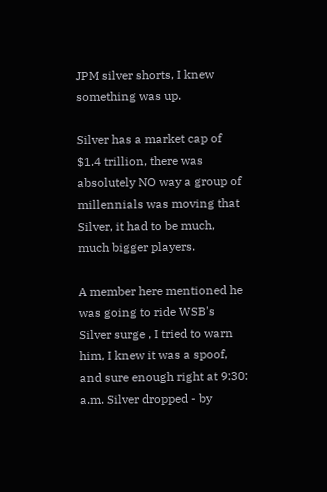JPM silver shorts, I knew something was up.

Silver has a market cap of $1.4 trillion, there was absolutely NO way a group of millennials was moving that Silver, it had to be much, much bigger players.

A member here mentioned he was going to ride WSB's Silver surge , I tried to warn him, I knew it was a spoof, and sure enough right at 9:30: a.m. Silver dropped - by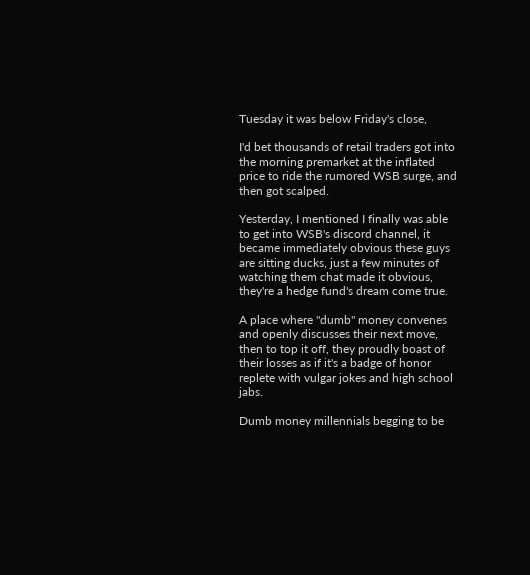Tuesday it was below Friday's close,

I'd bet thousands of retail traders got into the morning premarket at the inflated price to ride the rumored WSB surge, and then got scalped.

Yesterday, I mentioned I finally was able to get into WSB's discord channel, it became immediately obvious these guys are sitting ducks, just a few minutes of watching them chat made it obvious, they're a hedge fund's dream come true.

A place where "dumb" money convenes and openly discusses their next move, then to top it off, they proudly boast of their losses as if it's a badge of honor replete with vulgar jokes and high school jabs.

Dumb money millennials begging to be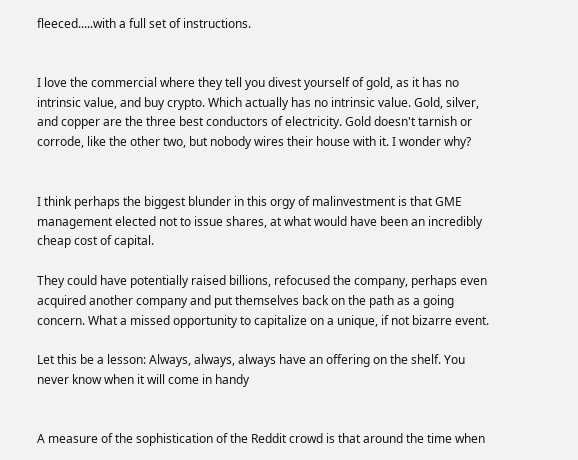fleeced.....with a full set of instructions.


I love the commercial where they tell you divest yourself of gold, as it has no intrinsic value, and buy crypto. Which actually has no intrinsic value. Gold, silver, and copper are the three best conductors of electricity. Gold doesn't tarnish or corrode, like the other two, but nobody wires their house with it. I wonder why?


I think perhaps the biggest blunder in this orgy of malinvestment is that GME management elected not to issue shares, at what would have been an incredibly cheap cost of capital.

They could have potentially raised billions, refocused the company, perhaps even acquired another company and put themselves back on the path as a going concern. What a missed opportunity to capitalize on a unique, if not bizarre event.

Let this be a lesson: Always, always, always have an offering on the shelf. You never know when it will come in handy


A measure of the sophistication of the Reddit crowd is that around the time when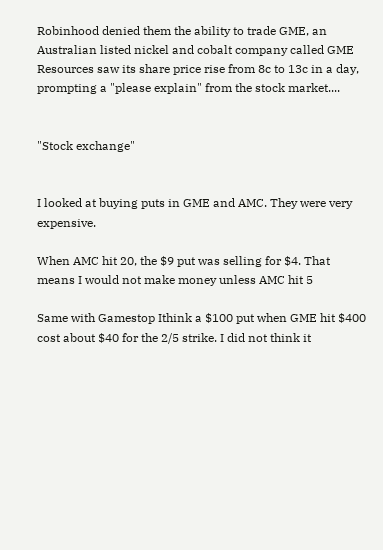Robinhood denied them the ability to trade GME, an Australian listed nickel and cobalt company called GME Resources saw its share price rise from 8c to 13c in a day, prompting a "please explain" from the stock market....


"Stock exchange"


I looked at buying puts in GME and AMC. They were very expensive.

When AMC hit 20, the $9 put was selling for $4. That means I would not make money unless AMC hit 5

Same with Gamestop Ithink a $100 put when GME hit $400 cost about $40 for the 2/5 strike. I did not think it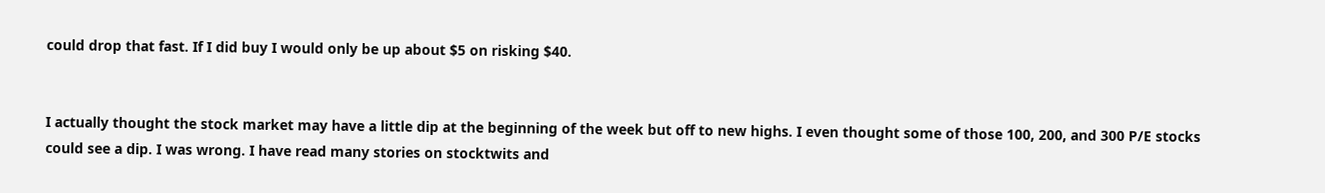could drop that fast. If I did buy I would only be up about $5 on risking $40.


I actually thought the stock market may have a little dip at the beginning of the week but off to new highs. I even thought some of those 100, 200, and 300 P/E stocks could see a dip. I was wrong. I have read many stories on stocktwits and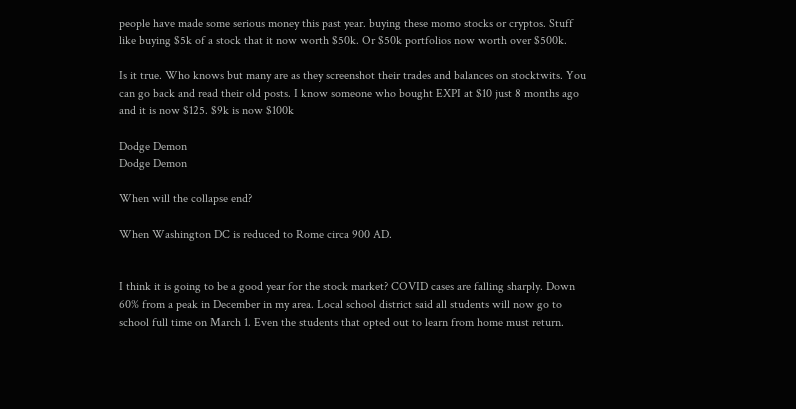people have made some serious money this past year. buying these momo stocks or cryptos. Stuff like buying $5k of a stock that it now worth $50k. Or $50k portfolios now worth over $500k.

Is it true. Who knows but many are as they screenshot their trades and balances on stocktwits. You can go back and read their old posts. I know someone who bought EXPI at $10 just 8 months ago and it is now $125. $9k is now $100k

Dodge Demon
Dodge Demon

When will the collapse end?

When Washington DC is reduced to Rome circa 900 AD.


I think it is going to be a good year for the stock market? COVID cases are falling sharply. Down 60% from a peak in December in my area. Local school district said all students will now go to school full time on March 1. Even the students that opted out to learn from home must return.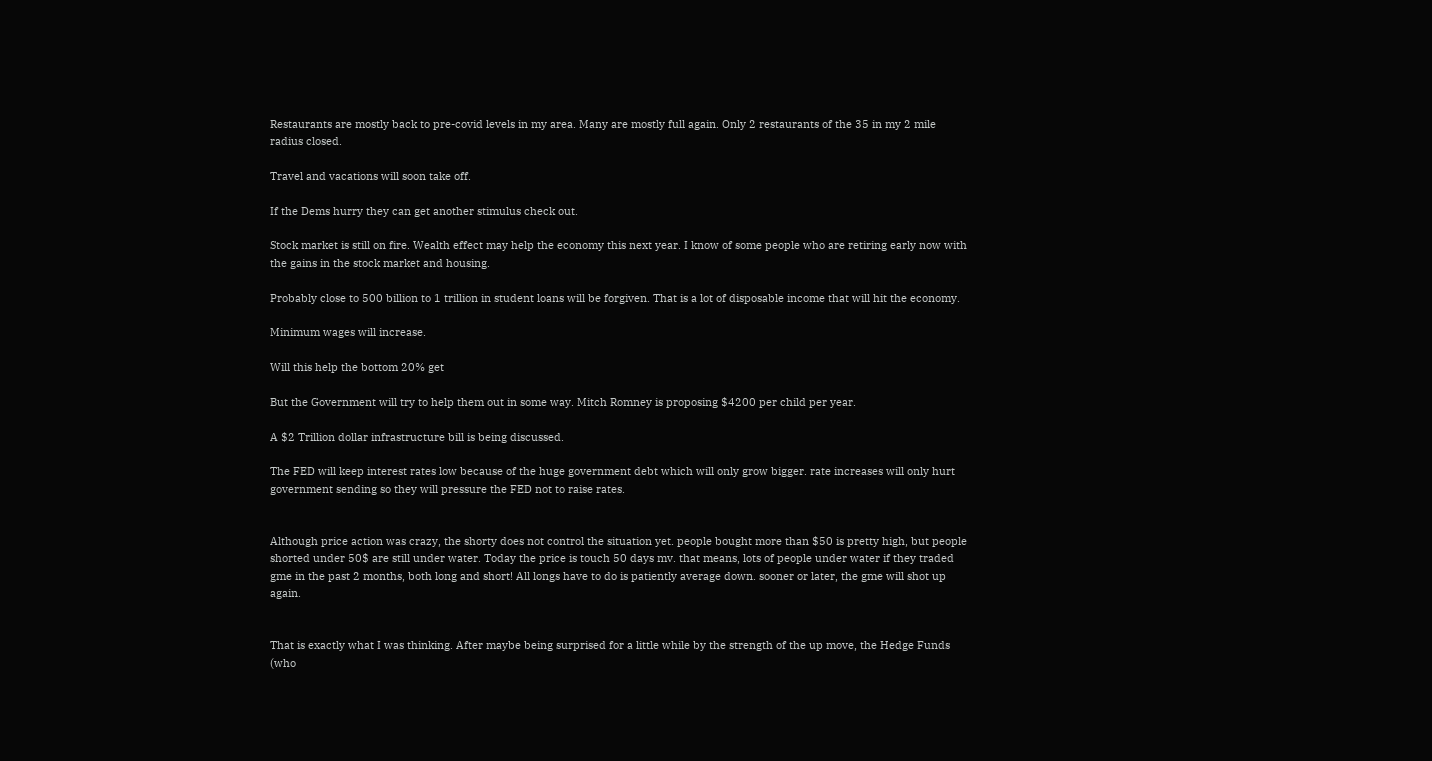Restaurants are mostly back to pre-covid levels in my area. Many are mostly full again. Only 2 restaurants of the 35 in my 2 mile radius closed.

Travel and vacations will soon take off.

If the Dems hurry they can get another stimulus check out.

Stock market is still on fire. Wealth effect may help the economy this next year. I know of some people who are retiring early now with the gains in the stock market and housing.

Probably close to 500 billion to 1 trillion in student loans will be forgiven. That is a lot of disposable income that will hit the economy.

Minimum wages will increase.

Will this help the bottom 20% get

But the Government will try to help them out in some way. Mitch Romney is proposing $4200 per child per year.

A $2 Trillion dollar infrastructure bill is being discussed.

The FED will keep interest rates low because of the huge government debt which will only grow bigger. rate increases will only hurt government sending so they will pressure the FED not to raise rates.


Although price action was crazy, the shorty does not control the situation yet. people bought more than $50 is pretty high, but people shorted under 50$ are still under water. Today the price is touch 50 days mv. that means, lots of people under water if they traded gme in the past 2 months, both long and short! All longs have to do is patiently average down. sooner or later, the gme will shot up again.


That is exactly what I was thinking. After maybe being surprised for a little while by the strength of the up move, the Hedge Funds (who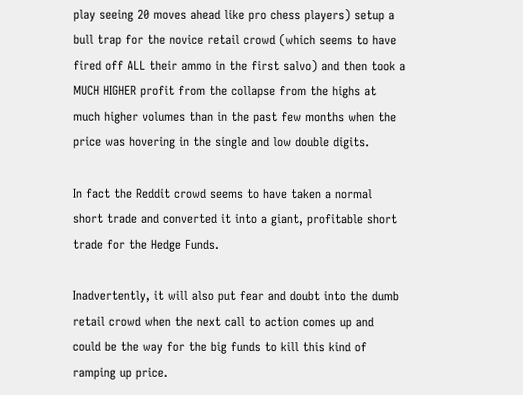play seeing 20 moves ahead like pro chess players) setup a bull trap for the novice retail crowd (which seems to have fired off ALL their ammo in the first salvo) and then took a MUCH HIGHER profit from the collapse from the highs at much higher volumes than in the past few months when the price was hovering in the single and low double digits.

In fact the Reddit crowd seems to have taken a normal short trade and converted it into a giant, profitable short trade for the Hedge Funds.

Inadvertently, it will also put fear and doubt into the dumb retail crowd when the next call to action comes up and could be the way for the big funds to kill this kind of ramping up price.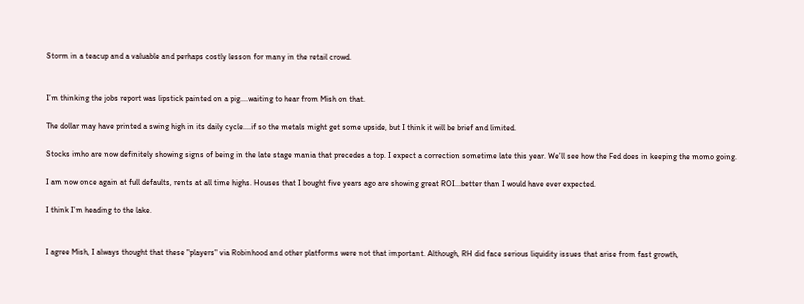Storm in a teacup and a valuable and perhaps costly lesson for many in the retail crowd.


I’m thinking the jobs report was lipstick painted on a pig....waiting to hear from Mish on that.

The dollar may have printed a swing high in its daily cycle....if so the metals might get some upside, but I think it will be brief and limited.

Stocks imho are now definitely showing signs of being in the late stage mania that precedes a top. I expect a correction sometime late this year. We’ll see how the Fed does in keeping the momo going.

I am now once again at full defaults, rents at all time highs. Houses that I bought five years ago are showing great ROI...better than I would have ever expected.

I think I’m heading to the lake.


I agree Mish, I always thought that these "players" via Robinhood and other platforms were not that important. Although, RH did face serious liquidity issues that arise from fast growth,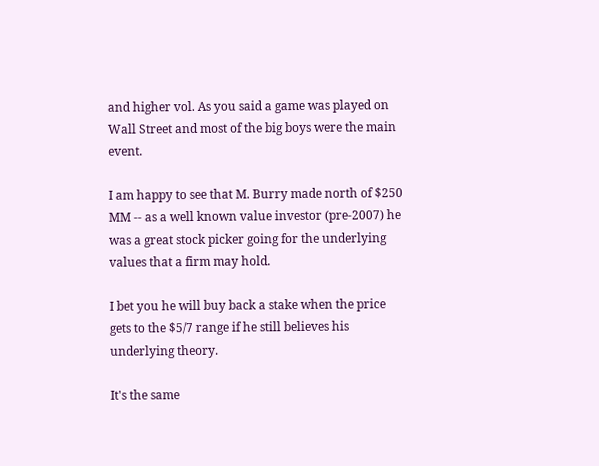and higher vol. As you said a game was played on Wall Street and most of the big boys were the main event.

I am happy to see that M. Burry made north of $250 MM -- as a well known value investor (pre-2007) he was a great stock picker going for the underlying values that a firm may hold.

I bet you he will buy back a stake when the price gets to the $5/7 range if he still believes his underlying theory.

It's the same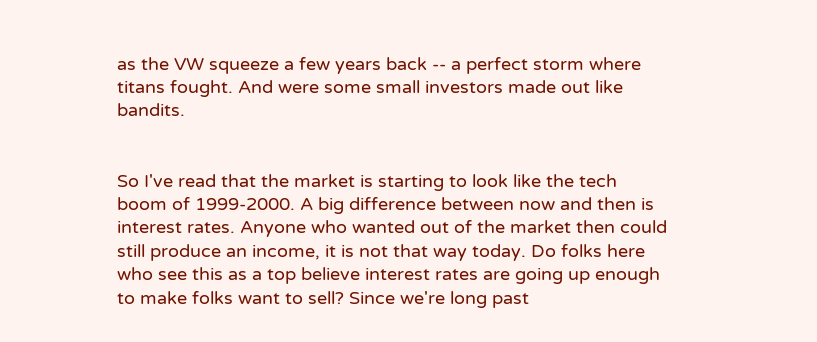as the VW squeeze a few years back -- a perfect storm where titans fought. And were some small investors made out like bandits.


So I've read that the market is starting to look like the tech boom of 1999-2000. A big difference between now and then is interest rates. Anyone who wanted out of the market then could still produce an income, it is not that way today. Do folks here who see this as a top believe interest rates are going up enough to make folks want to sell? Since we're long past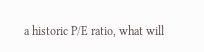a historic P/E ratio, what will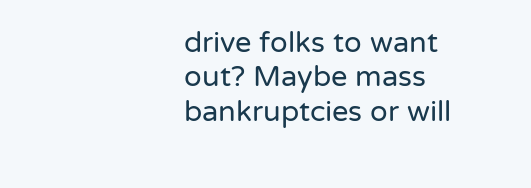drive folks to want out? Maybe mass bankruptcies or will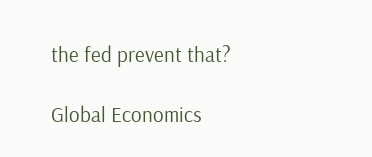the fed prevent that?

Global Economics